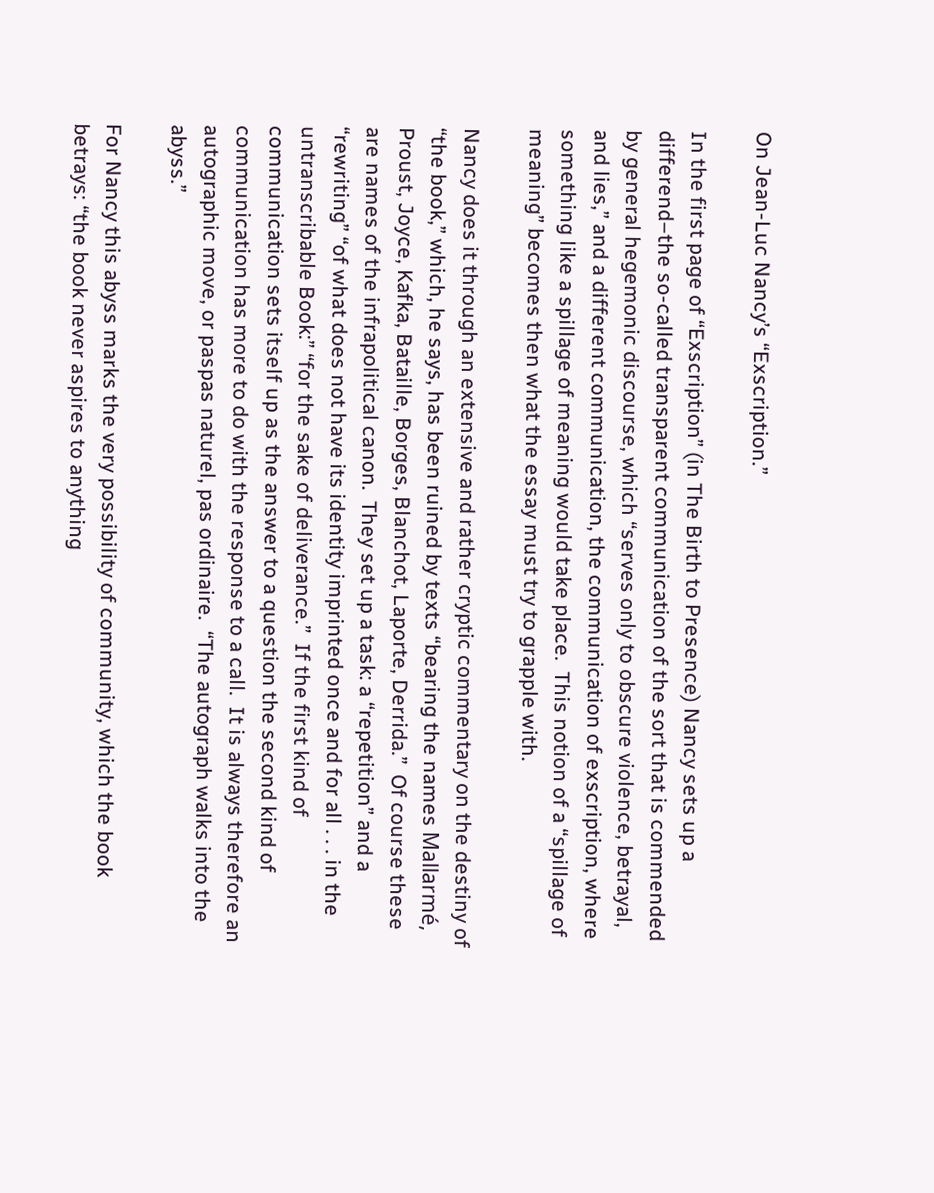On Jean-Luc Nancy’s “Exscription.”

In the first page of “Exscription” (in The Birth to Presence) Nancy sets up a differend–the so-called transparent communication of the sort that is commended by general hegemonic discourse, which “serves only to obscure violence, betrayal, and lies,” and a different communication, the communication of exscription, where something like a spillage of meaning would take place.  This notion of a “spillage of meaning” becomes then what the essay must try to grapple with.

Nancy does it through an extensive and rather cryptic commentary on the destiny of “the book,” which, he says, has been ruined by texts “bearing the names Mallarmé, Proust, Joyce, Kafka, Bataille, Borges, Blanchot, Laporte, Derrida.”  Of course these are names of the infrapolitical canon.  They set up a task: a “repetition” and a “rewriting” “of what does not have its identity imprinted once and for all . . . in the untranscribable Book:” “for the sake of deliverance.”  If the first kind of communication sets itself up as the answer to a question the second kind of communication has more to do with the response to a call.  It is always therefore an autographic move, or paspas naturel, pas ordinaire.  “The autograph walks into the abyss.”

For Nancy this abyss marks the very possibility of community, which the book betrays: “the book never aspires to anything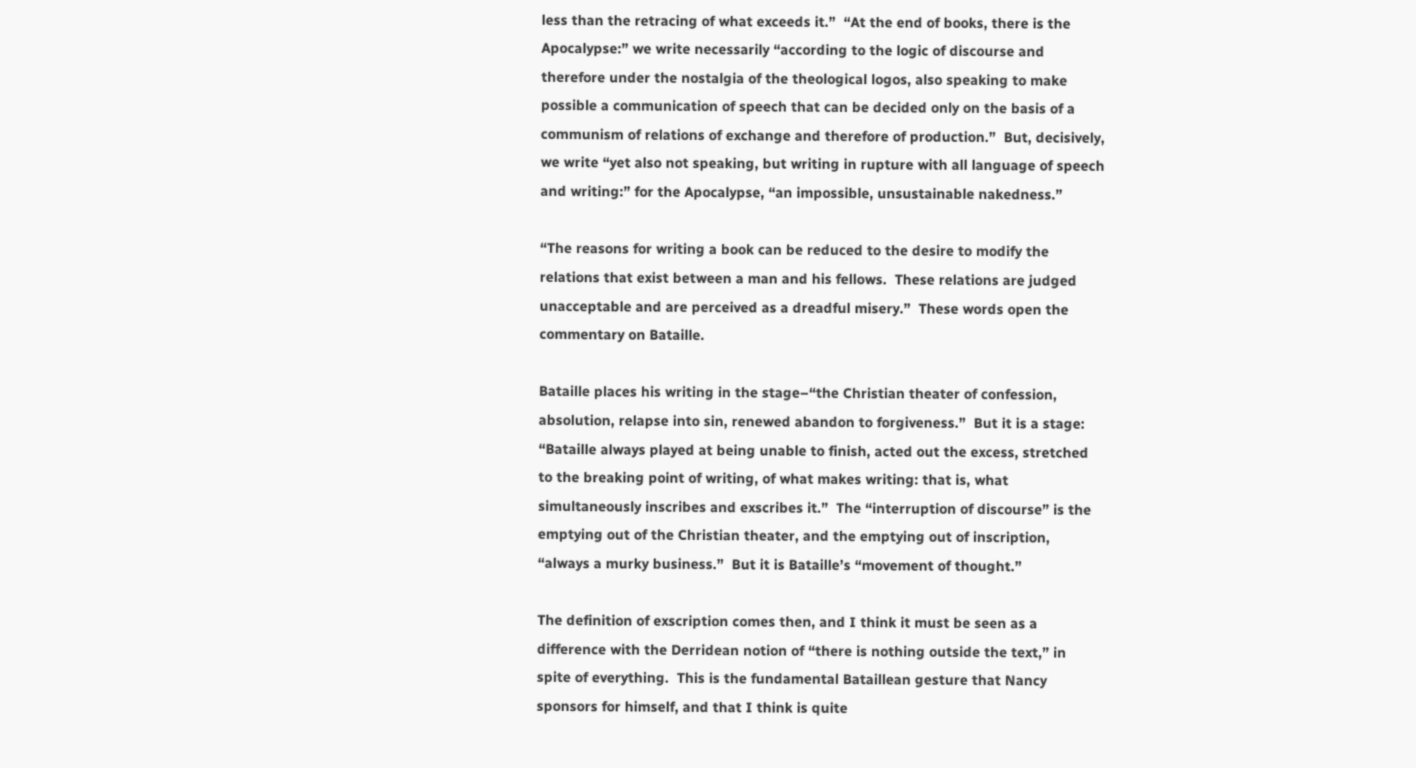less than the retracing of what exceeds it.”  “At the end of books, there is the Apocalypse:” we write necessarily “according to the logic of discourse and therefore under the nostalgia of the theological logos, also speaking to make possible a communication of speech that can be decided only on the basis of a communism of relations of exchange and therefore of production.”  But, decisively, we write “yet also not speaking, but writing in rupture with all language of speech and writing:” for the Apocalypse, “an impossible, unsustainable nakedness.”

“The reasons for writing a book can be reduced to the desire to modify the relations that exist between a man and his fellows.  These relations are judged unacceptable and are perceived as a dreadful misery.”  These words open the commentary on Bataille.

Bataille places his writing in the stage–“the Christian theater of confession, absolution, relapse into sin, renewed abandon to forgiveness.”  But it is a stage:  “Bataille always played at being unable to finish, acted out the excess, stretched to the breaking point of writing, of what makes writing: that is, what simultaneously inscribes and exscribes it.”  The “interruption of discourse” is the emptying out of the Christian theater, and the emptying out of inscription, “always a murky business.”  But it is Bataille’s “movement of thought.”

The definition of exscription comes then, and I think it must be seen as a difference with the Derridean notion of “there is nothing outside the text,” in spite of everything.  This is the fundamental Bataillean gesture that Nancy sponsors for himself, and that I think is quite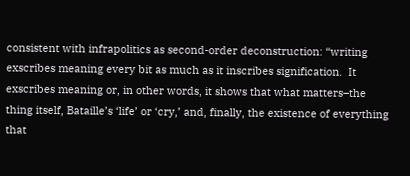consistent with infrapolitics as second-order deconstruction: “writing exscribes meaning every bit as much as it inscribes signification.  It exscribes meaning or, in other words, it shows that what matters–the thing itself, Bataille’s ‘life’ or ‘cry,’ and, finally, the existence of everything that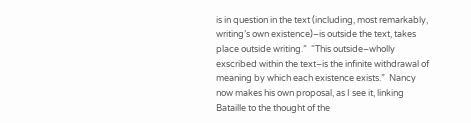is in question in the text (including, most remarkably, writing’s own existence)–is outside the text, takes place outside writing.”  “This outside–wholly exscribed within the text–is the infinite withdrawal of meaning by which each existence exists.”  Nancy now makes his own proposal, as I see it, linking Bataille to the thought of the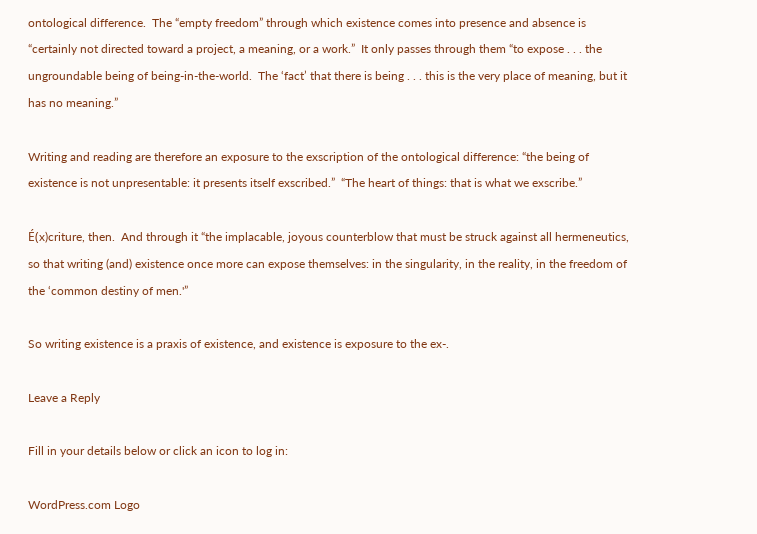ontological difference.  The “empty freedom” through which existence comes into presence and absence is “certainly not directed toward a project, a meaning, or a work.”  It only passes through them “to expose . . . the ungroundable being of being-in-the-world.  The ‘fact’ that there is being . . . this is the very place of meaning, but it has no meaning.”

Writing and reading are therefore an exposure to the exscription of the ontological difference: “the being of existence is not unpresentable: it presents itself exscribed.”  “The heart of things: that is what we exscribe.”

É(x)criture, then.  And through it “the implacable, joyous counterblow that must be struck against all hermeneutics, so that writing (and) existence once more can expose themselves: in the singularity, in the reality, in the freedom of the ‘common destiny of men.'”

So writing existence is a praxis of existence, and existence is exposure to the ex-.

Leave a Reply

Fill in your details below or click an icon to log in:

WordPress.com Logo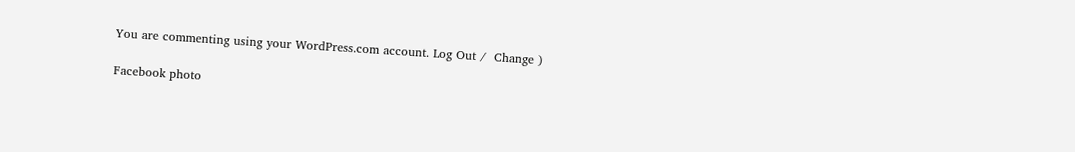You are commenting using your WordPress.com account. Log Out /  Change )

Facebook photo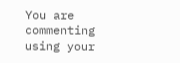You are commenting using your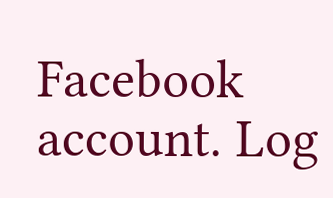Facebook account. Log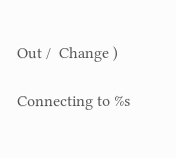Out /  Change )

Connecting to %s